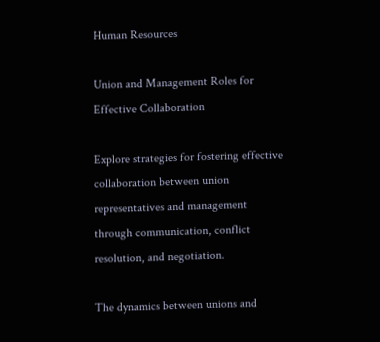Human Resources

Union and Management Roles for Effective Collaboration

Explore strategies for fostering effective collaboration between union representatives and management through communication, conflict resolution, and negotiation.

The dynamics between unions and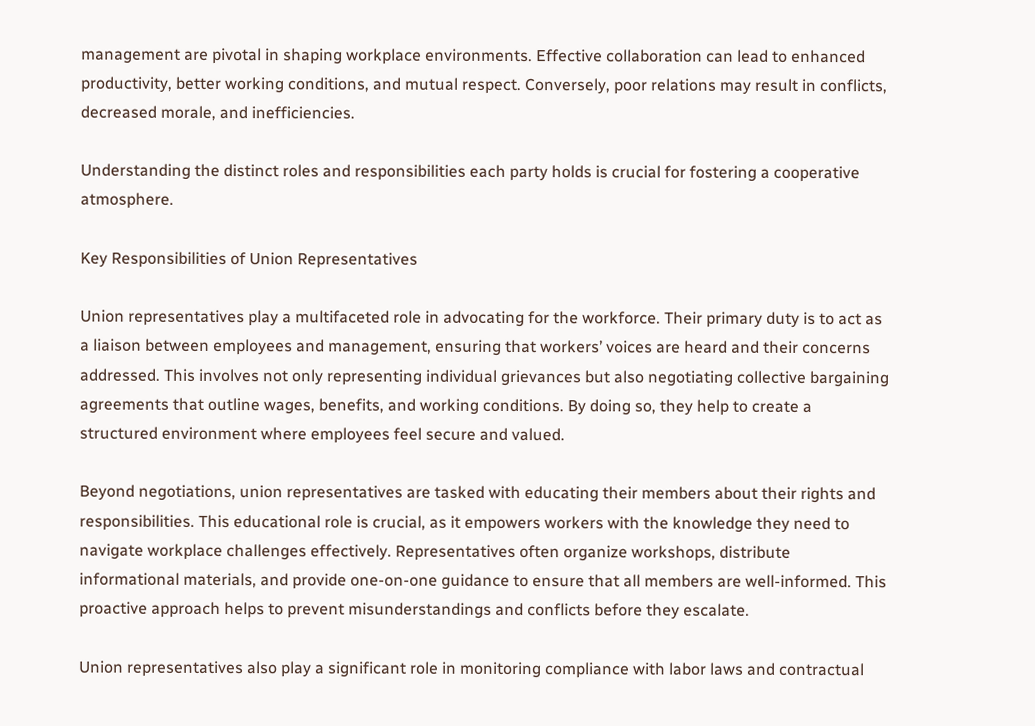management are pivotal in shaping workplace environments. Effective collaboration can lead to enhanced productivity, better working conditions, and mutual respect. Conversely, poor relations may result in conflicts, decreased morale, and inefficiencies.

Understanding the distinct roles and responsibilities each party holds is crucial for fostering a cooperative atmosphere.

Key Responsibilities of Union Representatives

Union representatives play a multifaceted role in advocating for the workforce. Their primary duty is to act as a liaison between employees and management, ensuring that workers’ voices are heard and their concerns addressed. This involves not only representing individual grievances but also negotiating collective bargaining agreements that outline wages, benefits, and working conditions. By doing so, they help to create a structured environment where employees feel secure and valued.

Beyond negotiations, union representatives are tasked with educating their members about their rights and responsibilities. This educational role is crucial, as it empowers workers with the knowledge they need to navigate workplace challenges effectively. Representatives often organize workshops, distribute informational materials, and provide one-on-one guidance to ensure that all members are well-informed. This proactive approach helps to prevent misunderstandings and conflicts before they escalate.

Union representatives also play a significant role in monitoring compliance with labor laws and contractual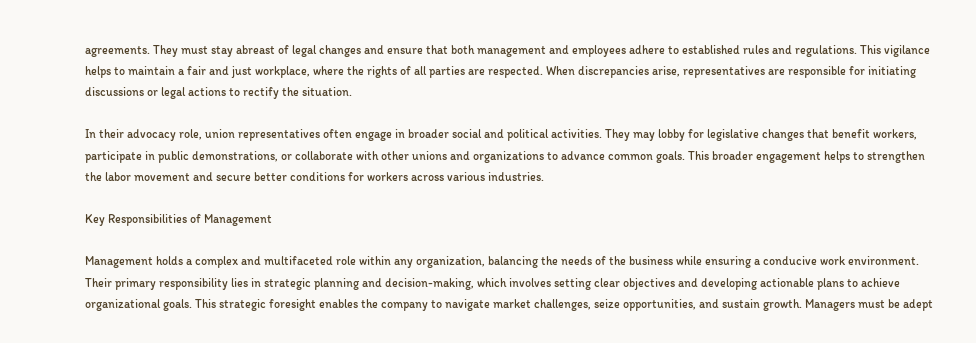agreements. They must stay abreast of legal changes and ensure that both management and employees adhere to established rules and regulations. This vigilance helps to maintain a fair and just workplace, where the rights of all parties are respected. When discrepancies arise, representatives are responsible for initiating discussions or legal actions to rectify the situation.

In their advocacy role, union representatives often engage in broader social and political activities. They may lobby for legislative changes that benefit workers, participate in public demonstrations, or collaborate with other unions and organizations to advance common goals. This broader engagement helps to strengthen the labor movement and secure better conditions for workers across various industries.

Key Responsibilities of Management

Management holds a complex and multifaceted role within any organization, balancing the needs of the business while ensuring a conducive work environment. Their primary responsibility lies in strategic planning and decision-making, which involves setting clear objectives and developing actionable plans to achieve organizational goals. This strategic foresight enables the company to navigate market challenges, seize opportunities, and sustain growth. Managers must be adept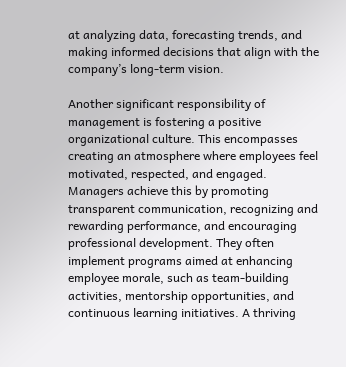at analyzing data, forecasting trends, and making informed decisions that align with the company’s long-term vision.

Another significant responsibility of management is fostering a positive organizational culture. This encompasses creating an atmosphere where employees feel motivated, respected, and engaged. Managers achieve this by promoting transparent communication, recognizing and rewarding performance, and encouraging professional development. They often implement programs aimed at enhancing employee morale, such as team-building activities, mentorship opportunities, and continuous learning initiatives. A thriving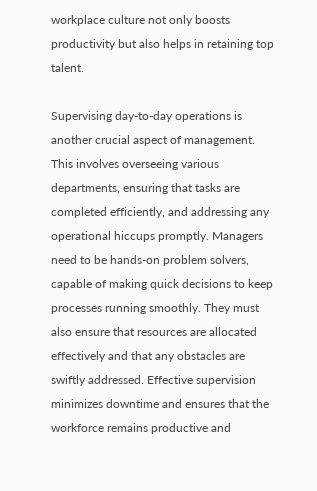workplace culture not only boosts productivity but also helps in retaining top talent.

Supervising day-to-day operations is another crucial aspect of management. This involves overseeing various departments, ensuring that tasks are completed efficiently, and addressing any operational hiccups promptly. Managers need to be hands-on problem solvers, capable of making quick decisions to keep processes running smoothly. They must also ensure that resources are allocated effectively and that any obstacles are swiftly addressed. Effective supervision minimizes downtime and ensures that the workforce remains productive and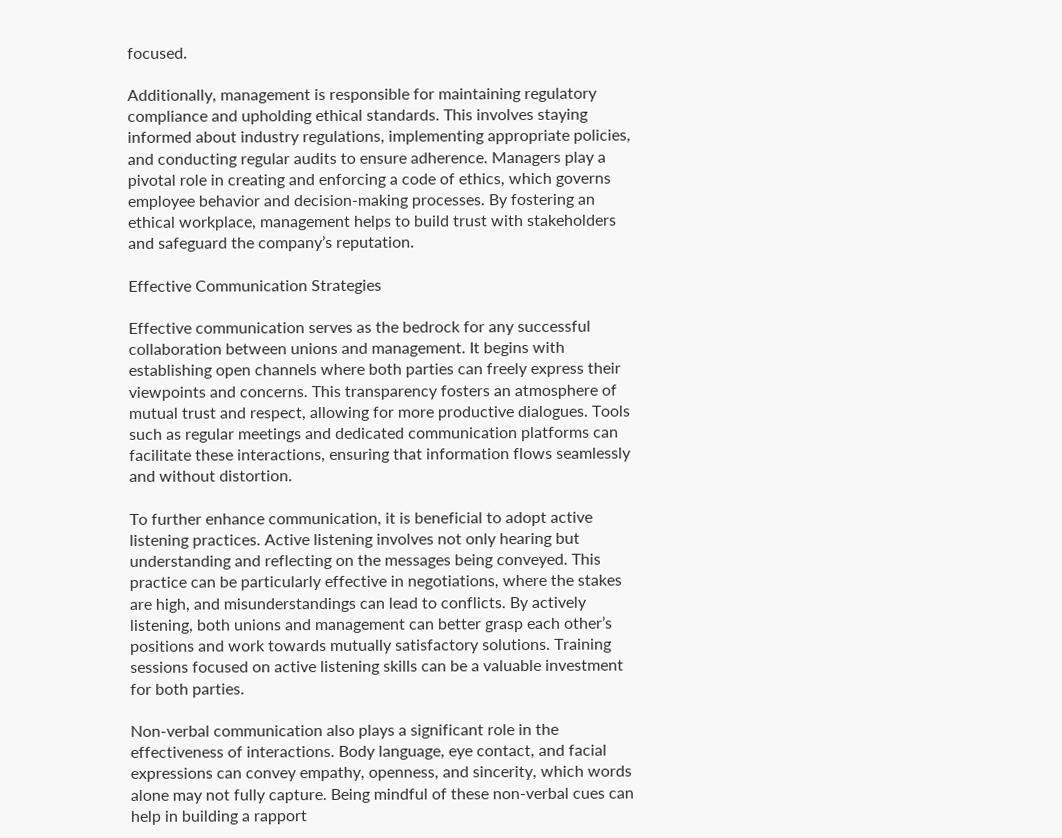focused.

Additionally, management is responsible for maintaining regulatory compliance and upholding ethical standards. This involves staying informed about industry regulations, implementing appropriate policies, and conducting regular audits to ensure adherence. Managers play a pivotal role in creating and enforcing a code of ethics, which governs employee behavior and decision-making processes. By fostering an ethical workplace, management helps to build trust with stakeholders and safeguard the company’s reputation.

Effective Communication Strategies

Effective communication serves as the bedrock for any successful collaboration between unions and management. It begins with establishing open channels where both parties can freely express their viewpoints and concerns. This transparency fosters an atmosphere of mutual trust and respect, allowing for more productive dialogues. Tools such as regular meetings and dedicated communication platforms can facilitate these interactions, ensuring that information flows seamlessly and without distortion.

To further enhance communication, it is beneficial to adopt active listening practices. Active listening involves not only hearing but understanding and reflecting on the messages being conveyed. This practice can be particularly effective in negotiations, where the stakes are high, and misunderstandings can lead to conflicts. By actively listening, both unions and management can better grasp each other’s positions and work towards mutually satisfactory solutions. Training sessions focused on active listening skills can be a valuable investment for both parties.

Non-verbal communication also plays a significant role in the effectiveness of interactions. Body language, eye contact, and facial expressions can convey empathy, openness, and sincerity, which words alone may not fully capture. Being mindful of these non-verbal cues can help in building a rapport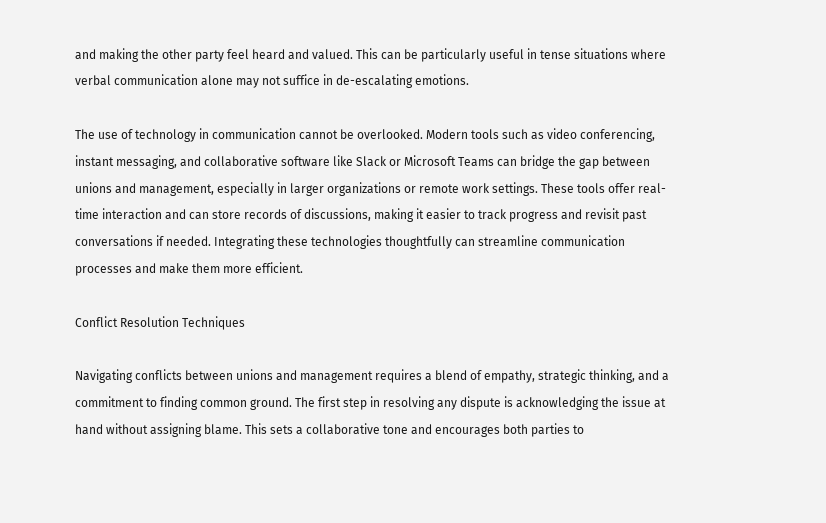and making the other party feel heard and valued. This can be particularly useful in tense situations where verbal communication alone may not suffice in de-escalating emotions.

The use of technology in communication cannot be overlooked. Modern tools such as video conferencing, instant messaging, and collaborative software like Slack or Microsoft Teams can bridge the gap between unions and management, especially in larger organizations or remote work settings. These tools offer real-time interaction and can store records of discussions, making it easier to track progress and revisit past conversations if needed. Integrating these technologies thoughtfully can streamline communication processes and make them more efficient.

Conflict Resolution Techniques

Navigating conflicts between unions and management requires a blend of empathy, strategic thinking, and a commitment to finding common ground. The first step in resolving any dispute is acknowledging the issue at hand without assigning blame. This sets a collaborative tone and encourages both parties to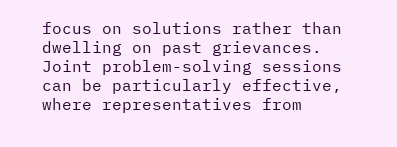focus on solutions rather than dwelling on past grievances. Joint problem-solving sessions can be particularly effective, where representatives from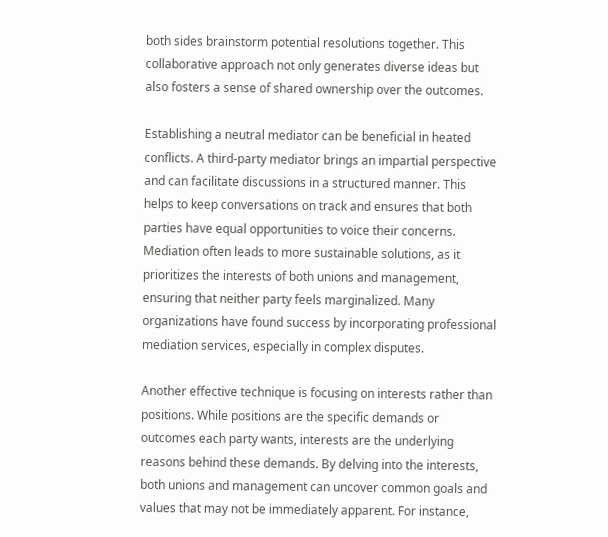both sides brainstorm potential resolutions together. This collaborative approach not only generates diverse ideas but also fosters a sense of shared ownership over the outcomes.

Establishing a neutral mediator can be beneficial in heated conflicts. A third-party mediator brings an impartial perspective and can facilitate discussions in a structured manner. This helps to keep conversations on track and ensures that both parties have equal opportunities to voice their concerns. Mediation often leads to more sustainable solutions, as it prioritizes the interests of both unions and management, ensuring that neither party feels marginalized. Many organizations have found success by incorporating professional mediation services, especially in complex disputes.

Another effective technique is focusing on interests rather than positions. While positions are the specific demands or outcomes each party wants, interests are the underlying reasons behind these demands. By delving into the interests, both unions and management can uncover common goals and values that may not be immediately apparent. For instance,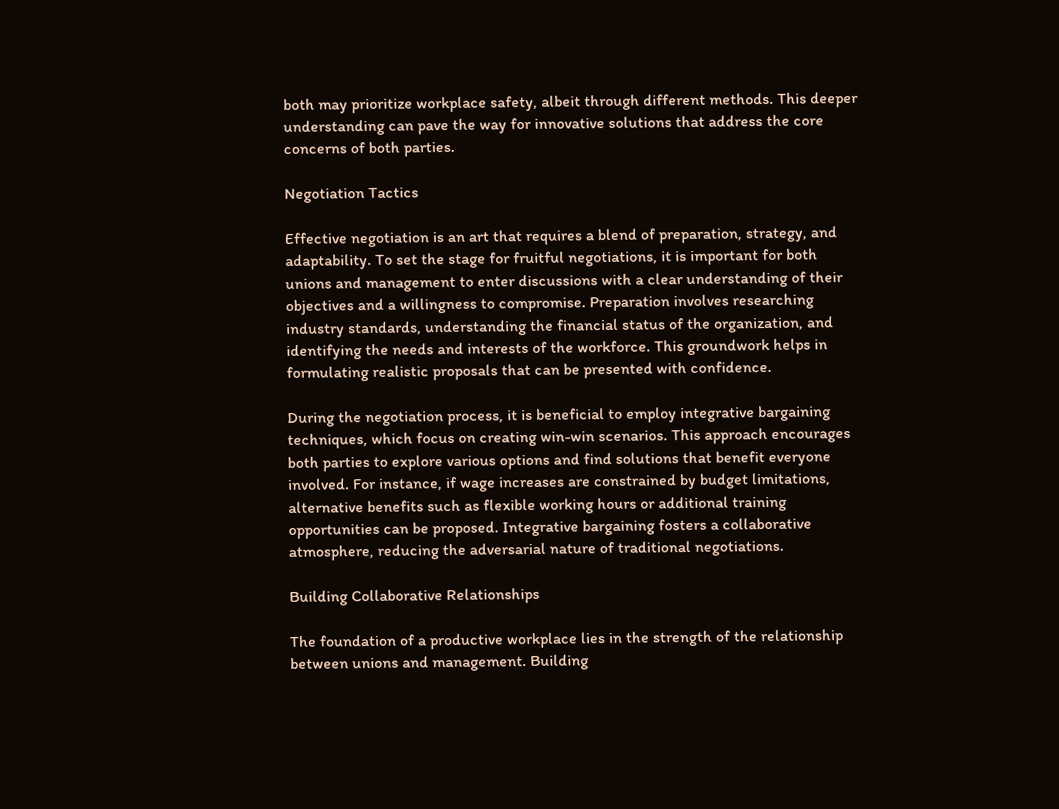both may prioritize workplace safety, albeit through different methods. This deeper understanding can pave the way for innovative solutions that address the core concerns of both parties.

Negotiation Tactics

Effective negotiation is an art that requires a blend of preparation, strategy, and adaptability. To set the stage for fruitful negotiations, it is important for both unions and management to enter discussions with a clear understanding of their objectives and a willingness to compromise. Preparation involves researching industry standards, understanding the financial status of the organization, and identifying the needs and interests of the workforce. This groundwork helps in formulating realistic proposals that can be presented with confidence.

During the negotiation process, it is beneficial to employ integrative bargaining techniques, which focus on creating win-win scenarios. This approach encourages both parties to explore various options and find solutions that benefit everyone involved. For instance, if wage increases are constrained by budget limitations, alternative benefits such as flexible working hours or additional training opportunities can be proposed. Integrative bargaining fosters a collaborative atmosphere, reducing the adversarial nature of traditional negotiations.

Building Collaborative Relationships

The foundation of a productive workplace lies in the strength of the relationship between unions and management. Building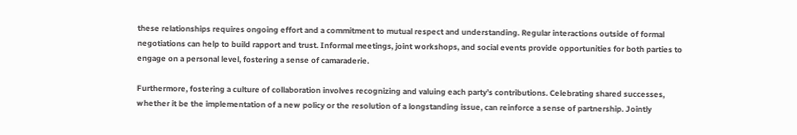these relationships requires ongoing effort and a commitment to mutual respect and understanding. Regular interactions outside of formal negotiations can help to build rapport and trust. Informal meetings, joint workshops, and social events provide opportunities for both parties to engage on a personal level, fostering a sense of camaraderie.

Furthermore, fostering a culture of collaboration involves recognizing and valuing each party’s contributions. Celebrating shared successes, whether it be the implementation of a new policy or the resolution of a longstanding issue, can reinforce a sense of partnership. Jointly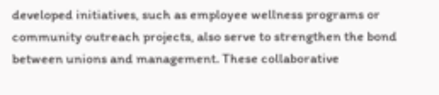developed initiatives, such as employee wellness programs or community outreach projects, also serve to strengthen the bond between unions and management. These collaborative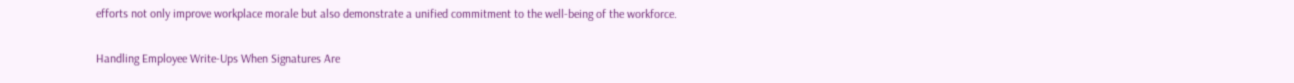efforts not only improve workplace morale but also demonstrate a unified commitment to the well-being of the workforce.


Handling Employee Write-Ups When Signatures Are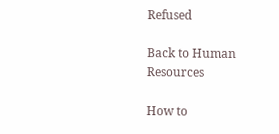Refused

Back to Human Resources

How to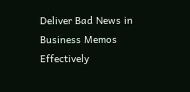Deliver Bad News in Business Memos Effectively